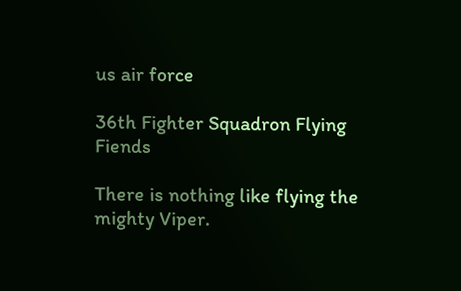us air force

36th Fighter Squadron Flying Fiends

There is nothing like flying the mighty Viper.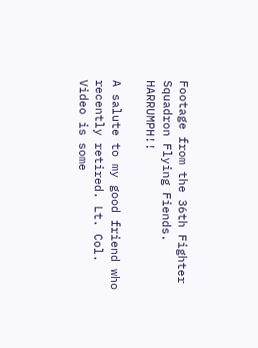Footage from the 36th Fighter Squadron Flying Fiends. HARRUMPH!!

A salute to my good friend who recently retired. Lt. Col.
Video is some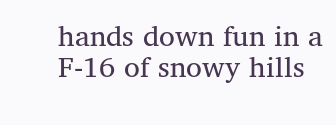hands down fun in a F-16 of snowy hills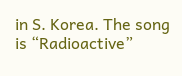in S. Korea. The song is “Radioactive”